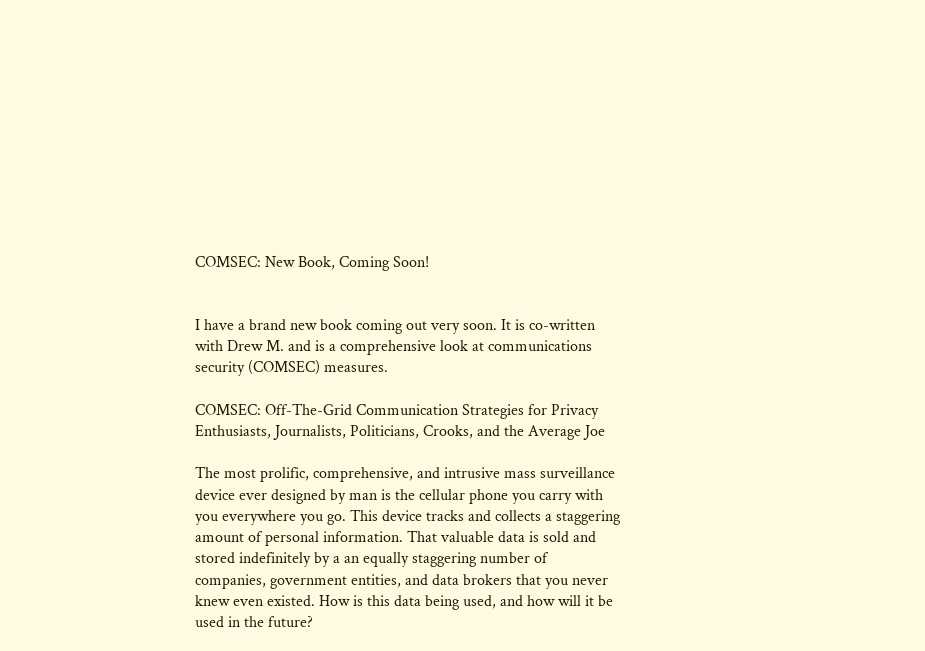COMSEC: New Book, Coming Soon!


I have a brand new book coming out very soon. It is co-written with Drew M. and is a comprehensive look at communications security (COMSEC) measures.

COMSEC: Off-The-Grid Communication Strategies for Privacy Enthusiasts, Journalists, Politicians, Crooks, and the Average Joe

The most prolific, comprehensive, and intrusive mass surveillance device ever designed by man is the cellular phone you carry with you everywhere you go. This device tracks and collects a staggering amount of personal information. That valuable data is sold and stored indefinitely by a an equally staggering number of companies, government entities, and data brokers that you never knew even existed. How is this data being used, and how will it be used in the future?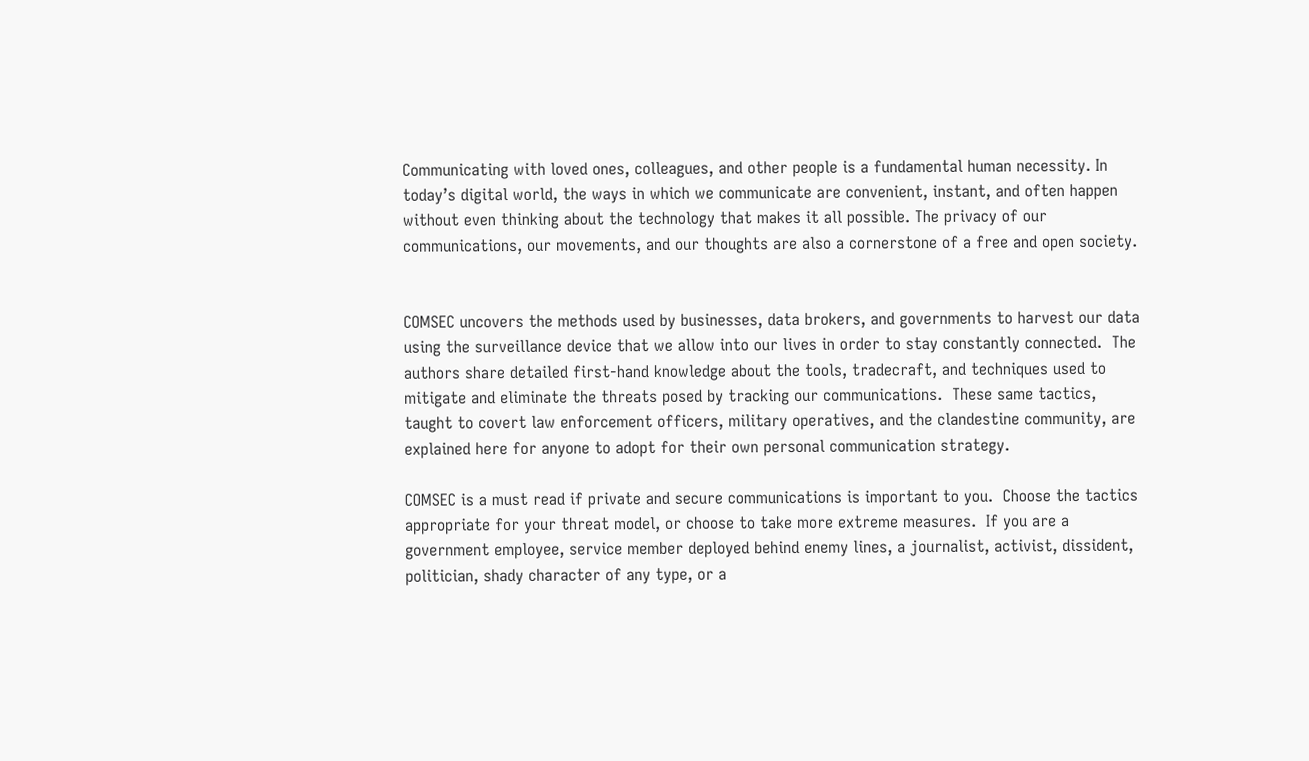Communicating with loved ones, colleagues, and other people is a fundamental human necessity. In today’s digital world, the ways in which we communicate are convenient, instant, and often happen without even thinking about the technology that makes it all possible. The privacy of our communications, our movements, and our thoughts are also a cornerstone of a free and open society.


COMSEC uncovers the methods used by businesses, data brokers, and governments to harvest our data using the surveillance device that we allow into our lives in order to stay constantly connected.  The authors share detailed first-hand knowledge about the tools, tradecraft, and techniques used to mitigate and eliminate the threats posed by tracking our communications.  These same tactics, taught to covert law enforcement officers, military operatives, and the clandestine community, are explained here for anyone to adopt for their own personal communication strategy.

COMSEC is a must read if private and secure communications is important to you.  Choose the tactics appropriate for your threat model, or choose to take more extreme measures.  If you are a government employee, service member deployed behind enemy lines, a journalist, activist, dissident, politician, shady character of any type, or a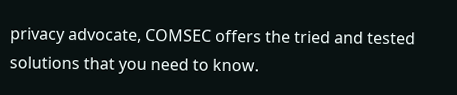privacy advocate, COMSEC offers the tried and tested solutions that you need to know.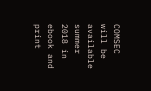COMSEC will be available summer 2018 in ebook and print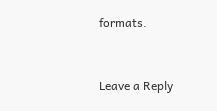formats.


Leave a Reply